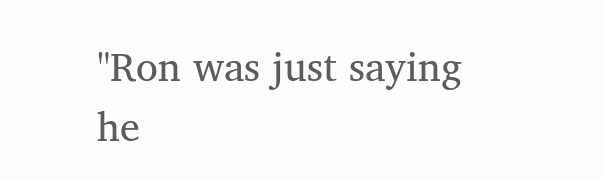"Ron was just saying he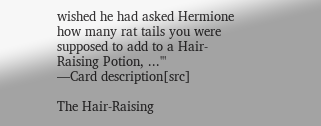wished he had asked Hermione how many rat tails you were supposed to add to a Hair-Raising Potion, ...'"
—Card description[src]

The Hair-Raising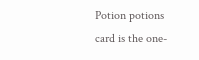Potion potions card is the one-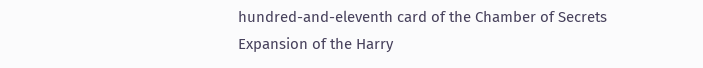hundred-and-eleventh card of the Chamber of Secrets Expansion of the Harry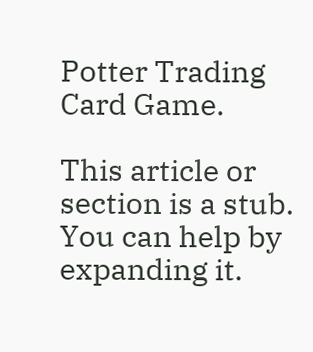Potter Trading Card Game.

This article or section is a stub. You can help by expanding it.